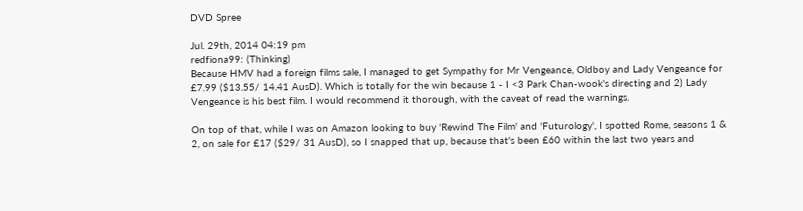DVD Spree

Jul. 29th, 2014 04:19 pm
redfiona99: (Thinking)
Because HMV had a foreign films sale, I managed to get Sympathy for Mr Vengeance, Oldboy and Lady Vengeance for £7.99 ($13.55/ 14.41 AusD). Which is totally for the win because 1 - I <3 Park Chan-wook's directing and 2) Lady Vengeance is his best film. I would recommend it thorough, with the caveat of read the warnings.

On top of that, while I was on Amazon looking to buy 'Rewind The Film' and 'Futurology', I spotted Rome, seasons 1 & 2, on sale for £17 ($29/ 31 AusD), so I snapped that up, because that's been £60 within the last two years and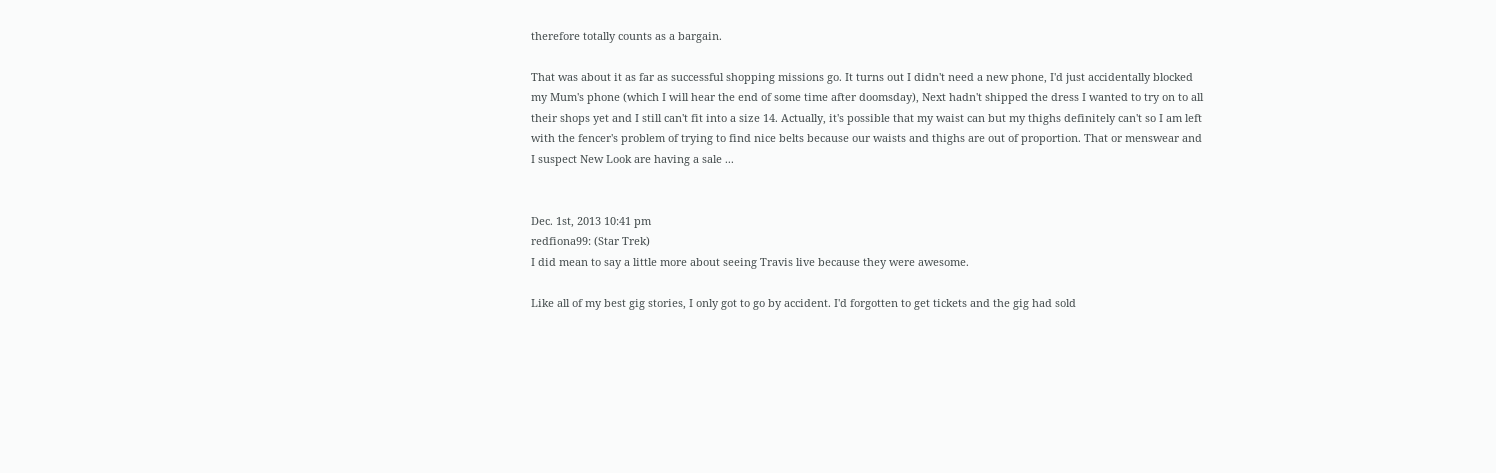therefore totally counts as a bargain.

That was about it as far as successful shopping missions go. It turns out I didn't need a new phone, I'd just accidentally blocked my Mum's phone (which I will hear the end of some time after doomsday), Next hadn't shipped the dress I wanted to try on to all their shops yet and I still can't fit into a size 14. Actually, it's possible that my waist can but my thighs definitely can't so I am left with the fencer's problem of trying to find nice belts because our waists and thighs are out of proportion. That or menswear and I suspect New Look are having a sale ...


Dec. 1st, 2013 10:41 pm
redfiona99: (Star Trek)
I did mean to say a little more about seeing Travis live because they were awesome.

Like all of my best gig stories, I only got to go by accident. I'd forgotten to get tickets and the gig had sold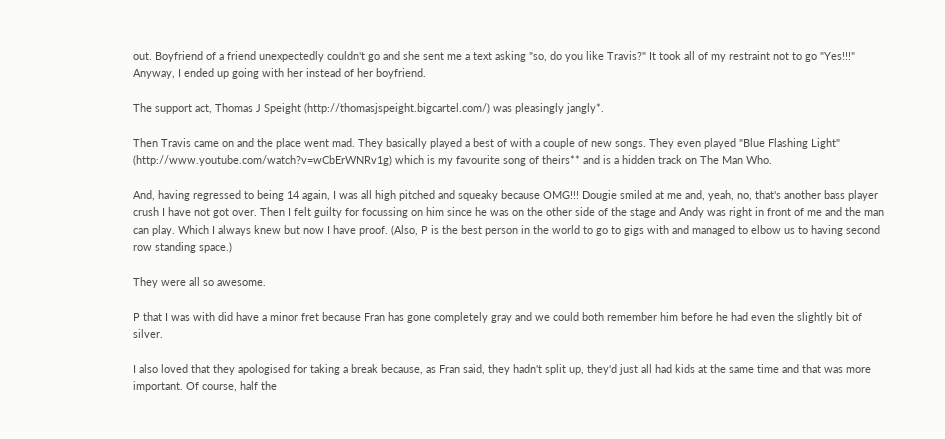out. Boyfriend of a friend unexpectedly couldn't go and she sent me a text asking "so, do you like Travis?" It took all of my restraint not to go "Yes!!!" Anyway, I ended up going with her instead of her boyfriend.

The support act, Thomas J Speight (http://thomasjspeight.bigcartel.com/) was pleasingly jangly*.

Then Travis came on and the place went mad. They basically played a best of with a couple of new songs. They even played "Blue Flashing Light" (http://www.youtube.com/watch?v=wCbErWNRv1g) which is my favourite song of theirs** and is a hidden track on The Man Who.

And, having regressed to being 14 again, I was all high pitched and squeaky because OMG!!! Dougie smiled at me and, yeah, no, that's another bass player crush I have not got over. Then I felt guilty for focussing on him since he was on the other side of the stage and Andy was right in front of me and the man can play. Which I always knew but now I have proof. (Also, P is the best person in the world to go to gigs with and managed to elbow us to having second row standing space.)

They were all so awesome.

P that I was with did have a minor fret because Fran has gone completely gray and we could both remember him before he had even the slightly bit of silver.

I also loved that they apologised for taking a break because, as Fran said, they hadn't split up, they'd just all had kids at the same time and that was more important. Of course, half the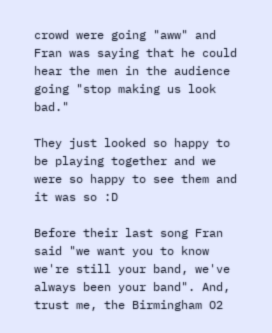crowd were going "aww" and Fran was saying that he could hear the men in the audience going "stop making us look bad."

They just looked so happy to be playing together and we were so happy to see them and it was so :D

Before their last song Fran said "we want you to know we're still your band, we've always been your band". And, trust me, the Birmingham O2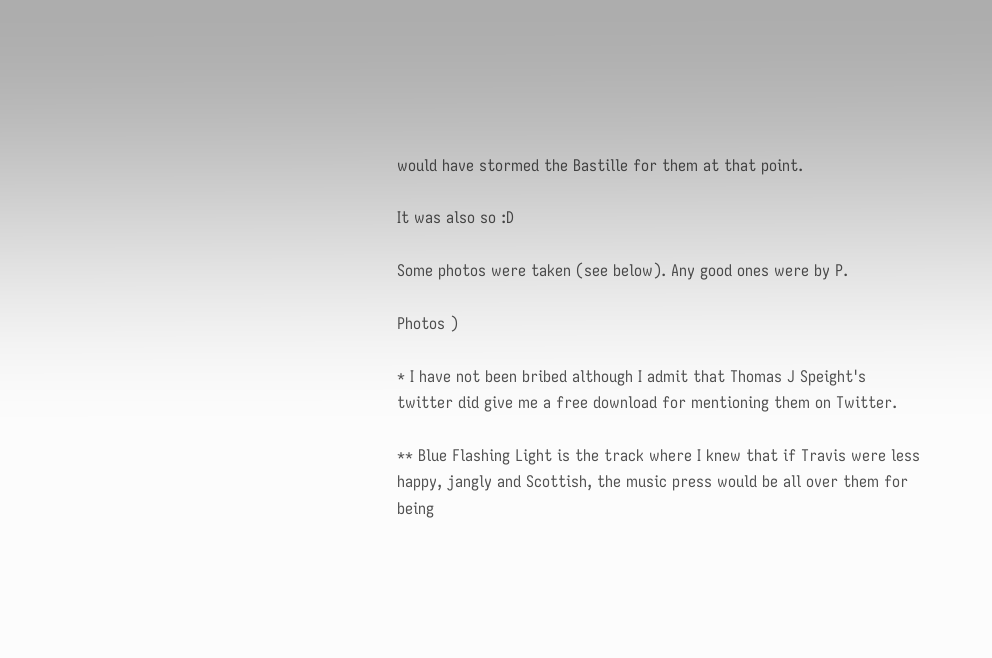would have stormed the Bastille for them at that point.

It was also so :D

Some photos were taken (see below). Any good ones were by P.

Photos )

* I have not been bribed although I admit that Thomas J Speight's twitter did give me a free download for mentioning them on Twitter.

** Blue Flashing Light is the track where I knew that if Travis were less happy, jangly and Scottish, the music press would be all over them for being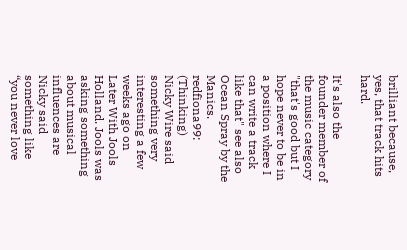brilliant because, yes, that track hits hard.

It's also the founder member of the music category "that's good but I hope never to be in a position where I can write a track like that" see also Ocean Spray by the Manics.
redfiona99: (Thinking)
Nicky Wire said something very interesting a few weeks ago on Later With Jools Holland. Jools was asking something about musical influences are Nicky said something like “you never love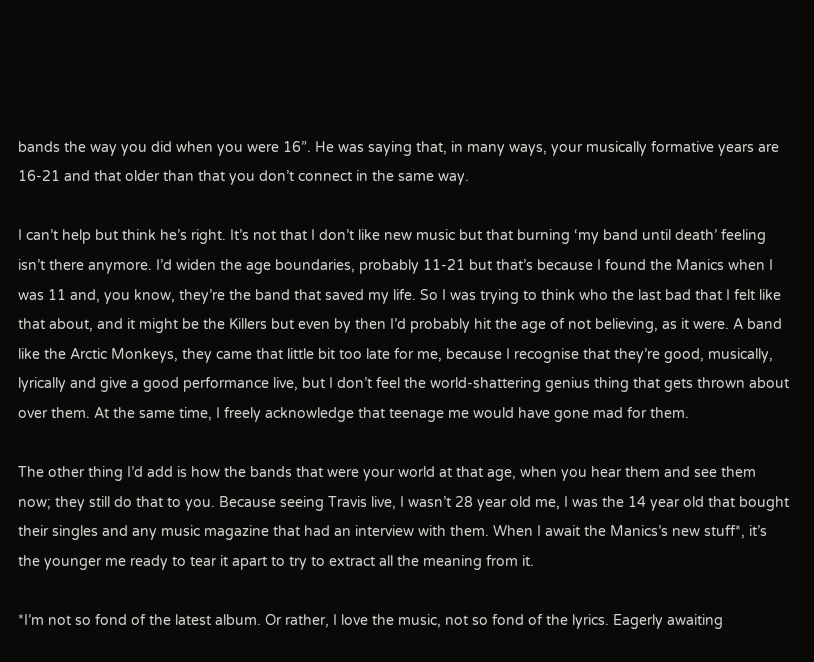bands the way you did when you were 16”. He was saying that, in many ways, your musically formative years are 16-21 and that older than that you don’t connect in the same way.

I can’t help but think he’s right. It’s not that I don’t like new music but that burning ‘my band until death’ feeling isn’t there anymore. I’d widen the age boundaries, probably 11-21 but that’s because I found the Manics when I was 11 and, you know, they’re the band that saved my life. So I was trying to think who the last bad that I felt like that about, and it might be the Killers but even by then I’d probably hit the age of not believing, as it were. A band like the Arctic Monkeys, they came that little bit too late for me, because I recognise that they’re good, musically, lyrically and give a good performance live, but I don’t feel the world-shattering genius thing that gets thrown about over them. At the same time, I freely acknowledge that teenage me would have gone mad for them.

The other thing I’d add is how the bands that were your world at that age, when you hear them and see them now; they still do that to you. Because seeing Travis live, I wasn’t 28 year old me, I was the 14 year old that bought their singles and any music magazine that had an interview with them. When I await the Manics’s new stuff*, it’s the younger me ready to tear it apart to try to extract all the meaning from it.

*I’m not so fond of the latest album. Or rather, I love the music, not so fond of the lyrics. Eagerly awaiting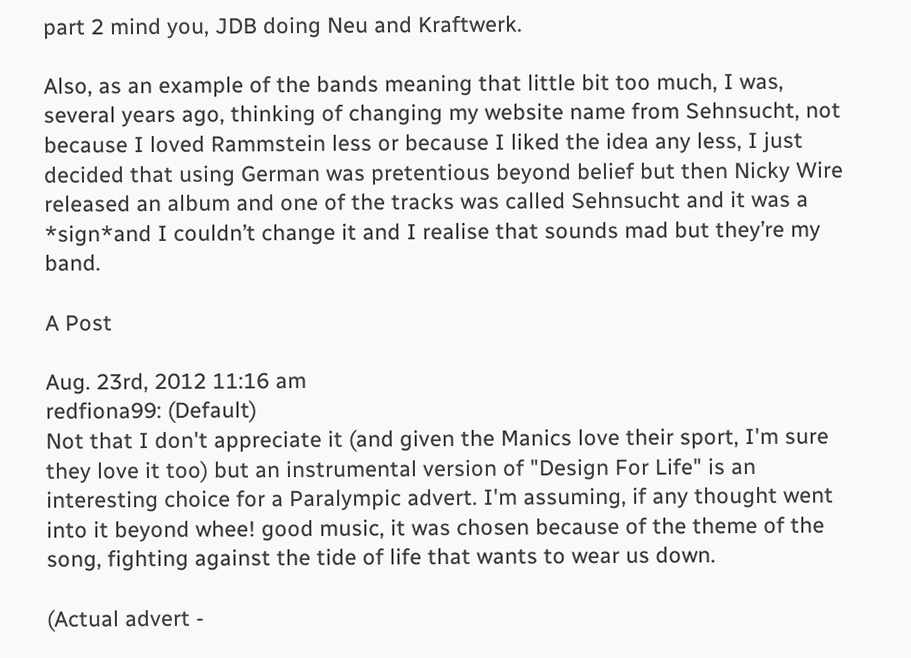part 2 mind you, JDB doing Neu and Kraftwerk.

Also, as an example of the bands meaning that little bit too much, I was, several years ago, thinking of changing my website name from Sehnsucht, not because I loved Rammstein less or because I liked the idea any less, I just decided that using German was pretentious beyond belief but then Nicky Wire released an album and one of the tracks was called Sehnsucht and it was a *sign*and I couldn’t change it and I realise that sounds mad but they’re my band.

A Post

Aug. 23rd, 2012 11:16 am
redfiona99: (Default)
Not that I don't appreciate it (and given the Manics love their sport, I'm sure they love it too) but an instrumental version of "Design For Life" is an interesting choice for a Paralympic advert. I'm assuming, if any thought went into it beyond whee! good music, it was chosen because of the theme of the song, fighting against the tide of life that wants to wear us down.

(Actual advert -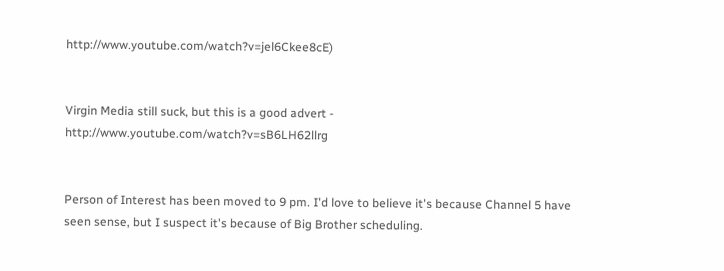http://www.youtube.com/watch?v=jel6Ckee8cE)


Virgin Media still suck, but this is a good advert - http://www.youtube.com/watch?v=sB6LH62llrg


Person of Interest has been moved to 9 pm. I'd love to believe it's because Channel 5 have seen sense, but I suspect it's because of Big Brother scheduling.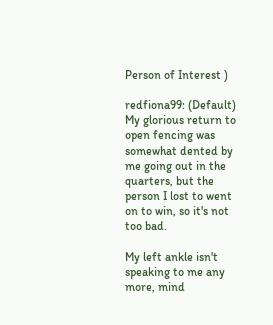Person of Interest )

redfiona99: (Default)
My glorious return to open fencing was somewhat dented by me going out in the quarters, but the person I lost to went on to win, so it's not too bad.

My left ankle isn't speaking to me any more, mind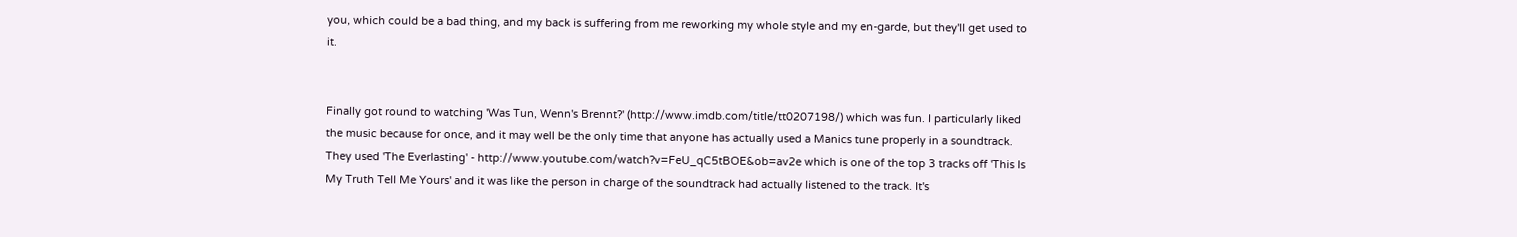you, which could be a bad thing, and my back is suffering from me reworking my whole style and my en-garde, but they'll get used to it.


Finally got round to watching 'Was Tun, Wenn's Brennt?' (http://www.imdb.com/title/tt0207198/) which was fun. I particularly liked the music because for once, and it may well be the only time that anyone has actually used a Manics tune properly in a soundtrack. They used 'The Everlasting' - http://www.youtube.com/watch?v=FeU_qC5tBOE&ob=av2e which is one of the top 3 tracks off 'This Is My Truth Tell Me Yours' and it was like the person in charge of the soundtrack had actually listened to the track. It's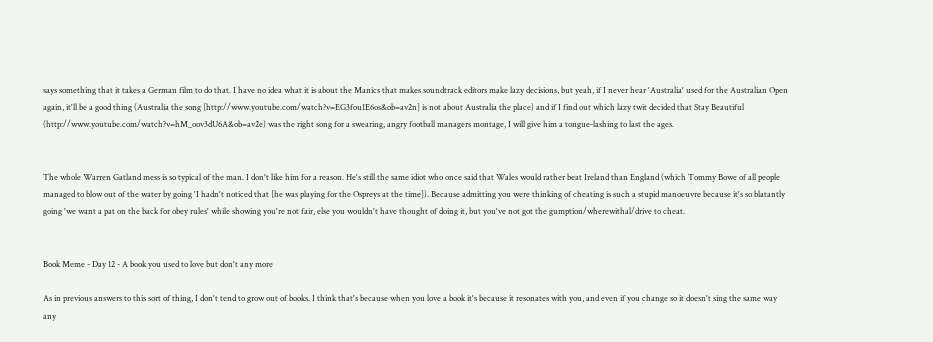says something that it takes a German film to do that. I have no idea what it is about the Manics that makes soundtrack editors make lazy decisions, but yeah, if I never hear 'Australia' used for the Australian Open again, it'll be a good thing (Australia the song [http://www.youtube.com/watch?v=EG3fou1E6os&ob=av2n] is not about Australia the place) and if I find out which lazy twit decided that Stay Beautiful (http://www.youtube.com/watch?v=hM_oov3dU6A&ob=av2e) was the right song for a swearing, angry football managers montage, I will give him a tongue-lashing to last the ages.


The whole Warren Gatland mess is so typical of the man. I don't like him for a reason. He's still the same idiot who once said that Wales would rather beat Ireland than England (which Tommy Bowe of all people managed to blow out of the water by going 'I hadn't noticed that [he was playing for the Ospreys at the time]). Because admitting you were thinking of cheating is such a stupid manoeuvre because it's so blatantly going 'we want a pat on the back for obey rules' while showing you're not fair, else you wouldn't have thought of doing it, but you've not got the gumption/wherewithal/drive to cheat.


Book Meme - Day 12 - A book you used to love but don't any more

As in previous answers to this sort of thing, I don't tend to grow out of books. I think that's because when you love a book it's because it resonates with you, and even if you change so it doesn't sing the same way any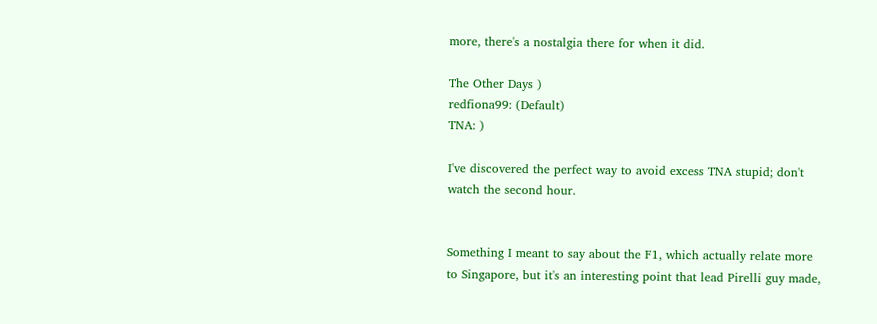more, there's a nostalgia there for when it did.

The Other Days )
redfiona99: (Default)
TNA: )

I've discovered the perfect way to avoid excess TNA stupid; don't watch the second hour.


Something I meant to say about the F1, which actually relate more to Singapore, but it's an interesting point that lead Pirelli guy made,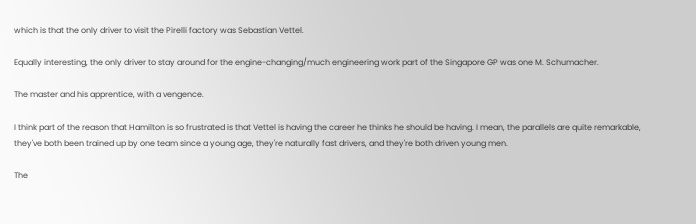which is that the only driver to visit the Pirelli factory was Sebastian Vettel.

Equally interesting, the only driver to stay around for the engine-changing/much engineering work part of the Singapore GP was one M. Schumacher.

The master and his apprentice, with a vengence.

I think part of the reason that Hamilton is so frustrated is that Vettel is having the career he thinks he should be having. I mean, the parallels are quite remarkable, they've both been trained up by one team since a young age, they're naturally fast drivers, and they're both driven young men.

The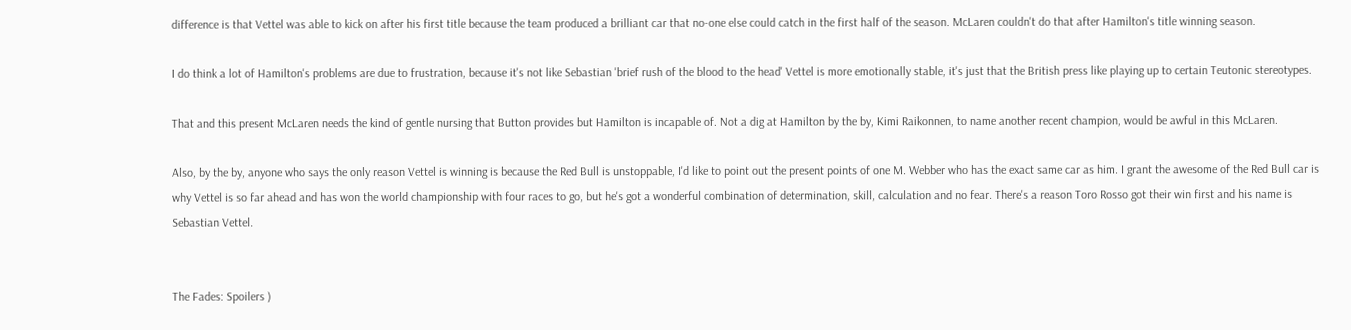difference is that Vettel was able to kick on after his first title because the team produced a brilliant car that no-one else could catch in the first half of the season. McLaren couldn't do that after Hamilton's title winning season.

I do think a lot of Hamilton's problems are due to frustration, because it's not like Sebastian 'brief rush of the blood to the head' Vettel is more emotionally stable, it's just that the British press like playing up to certain Teutonic stereotypes.

That and this present McLaren needs the kind of gentle nursing that Button provides but Hamilton is incapable of. Not a dig at Hamilton by the by, Kimi Raikonnen, to name another recent champion, would be awful in this McLaren.

Also, by the by, anyone who says the only reason Vettel is winning is because the Red Bull is unstoppable, I'd like to point out the present points of one M. Webber who has the exact same car as him. I grant the awesome of the Red Bull car is why Vettel is so far ahead and has won the world championship with four races to go, but he's got a wonderful combination of determination, skill, calculation and no fear. There's a reason Toro Rosso got their win first and his name is Sebastian Vettel.


The Fades: Spoilers )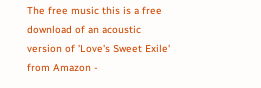The free music this is a free download of an acoustic version of 'Love's Sweet Exile' from Amazon -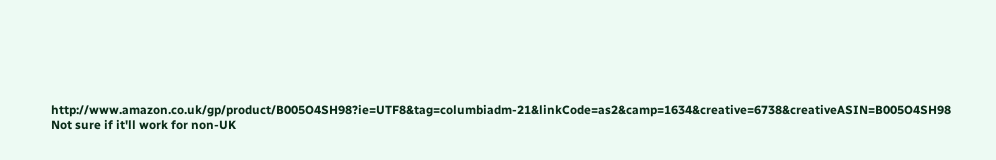http://www.amazon.co.uk/gp/product/B005O4SH98?ie=UTF8&tag=columbiadm-21&linkCode=as2&camp=1634&creative=6738&creativeASIN=B005O4SH98 Not sure if it'll work for non-UK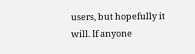users, but hopefully it will. If anyone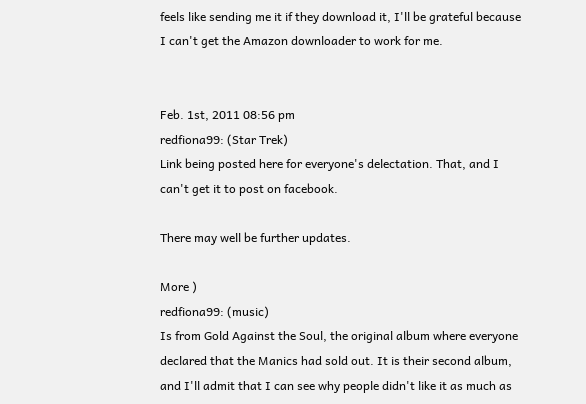feels like sending me it if they download it, I'll be grateful because I can't get the Amazon downloader to work for me.


Feb. 1st, 2011 08:56 pm
redfiona99: (Star Trek)
Link being posted here for everyone's delectation. That, and I can't get it to post on facebook.

There may well be further updates.

More )
redfiona99: (music)
Is from Gold Against the Soul, the original album where everyone declared that the Manics had sold out. It is their second album, and I'll admit that I can see why people didn't like it as much as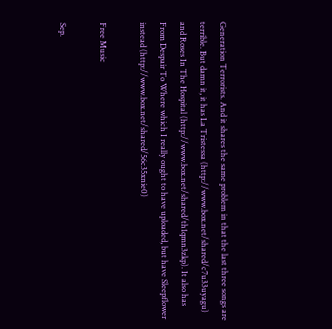Generation Terrorists. And it shares the same problem in that the last three songs are terrible. But damn it, it has La Tristessa (http://www.box.net/shared/c7u33uyagu) and Roses In The Hospital (http://www.box.net/shared/th1qmn3zkp). It also has From Despair To Where which I really ought to have uploaded, but have Sleepflower instead (http://www.box.net/shared/56c35xnie0)

Free Music

Sep.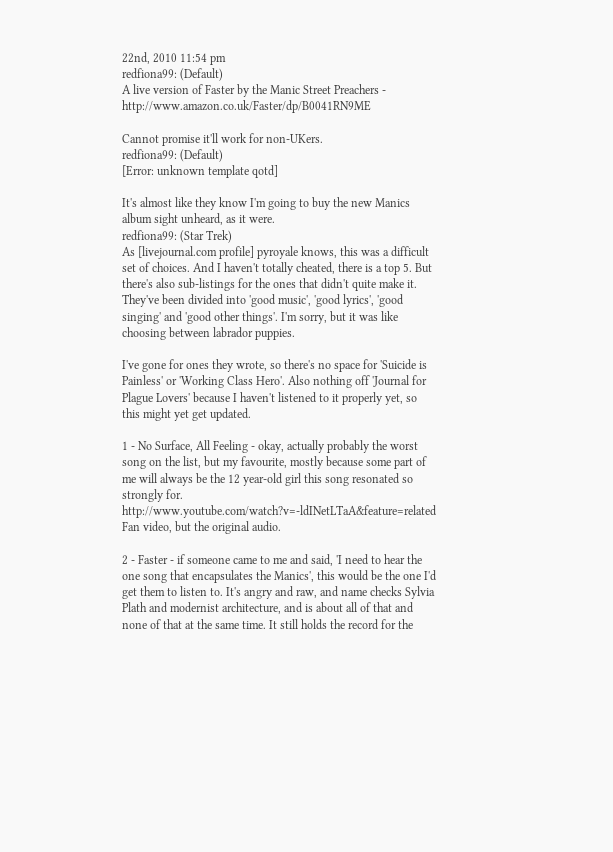22nd, 2010 11:54 pm
redfiona99: (Default)
A live version of Faster by the Manic Street Preachers - http://www.amazon.co.uk/Faster/dp/B0041RN9ME

Cannot promise it'll work for non-UKers.
redfiona99: (Default)
[Error: unknown template qotd]

It's almost like they know I'm going to buy the new Manics album sight unheard, as it were.
redfiona99: (Star Trek)
As [livejournal.com profile] pyroyale knows, this was a difficult set of choices. And I haven't totally cheated, there is a top 5. But there's also sub-listings for the ones that didn't quite make it. They've been divided into 'good music', 'good lyrics', 'good singing' and 'good other things'. I'm sorry, but it was like choosing between labrador puppies.

I've gone for ones they wrote, so there's no space for 'Suicide is Painless' or 'Working Class Hero'. Also nothing off 'Journal for Plague Lovers' because I haven't listened to it properly yet, so this might yet get updated.

1 - No Surface, All Feeling - okay, actually probably the worst song on the list, but my favourite, mostly because some part of me will always be the 12 year-old girl this song resonated so strongly for. http://www.youtube.com/watch?v=-ldINetLTaA&feature=related Fan video, but the original audio.

2 - Faster - if someone came to me and said, 'I need to hear the one song that encapsulates the Manics', this would be the one I'd get them to listen to. It's angry and raw, and name checks Sylvia Plath and modernist architecture, and is about all of that and none of that at the same time. It still holds the record for the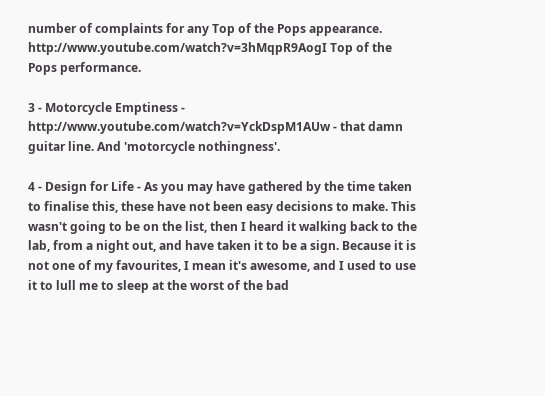number of complaints for any Top of the Pops appearance. http://www.youtube.com/watch?v=3hMqpR9AogI Top of the Pops performance.

3 - Motorcycle Emptiness - http://www.youtube.com/watch?v=YckDspM1AUw - that damn guitar line. And 'motorcycle nothingness'.

4 - Design for Life - As you may have gathered by the time taken to finalise this, these have not been easy decisions to make. This wasn't going to be on the list, then I heard it walking back to the lab, from a night out, and have taken it to be a sign. Because it is not one of my favourites, I mean it's awesome, and I used to use it to lull me to sleep at the worst of the bad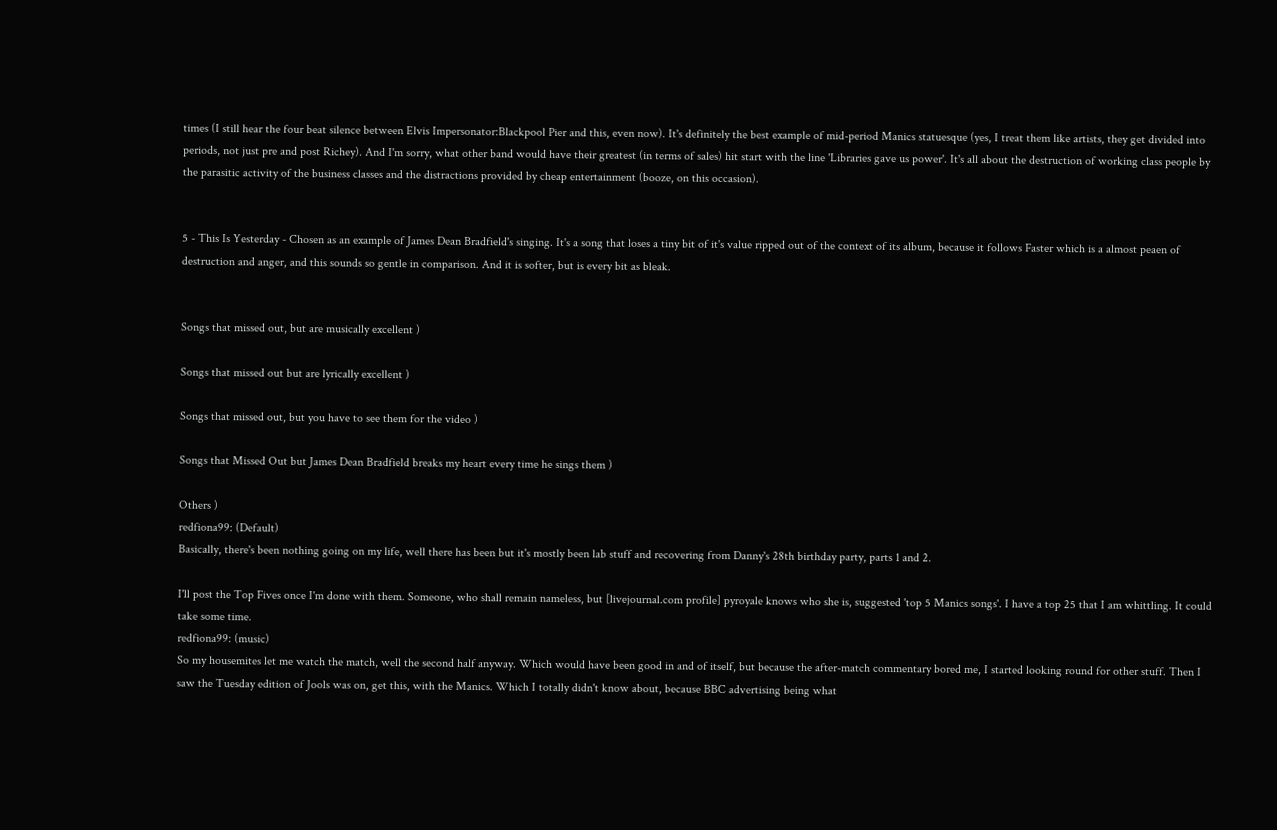times (I still hear the four beat silence between Elvis Impersonator:Blackpool Pier and this, even now). It's definitely the best example of mid-period Manics statuesque (yes, I treat them like artists, they get divided into periods, not just pre and post Richey). And I'm sorry, what other band would have their greatest (in terms of sales) hit start with the line 'Libraries gave us power'. It's all about the destruction of working class people by the parasitic activity of the business classes and the distractions provided by cheap entertainment (booze, on this occasion).


5 - This Is Yesterday - Chosen as an example of James Dean Bradfield's singing. It's a song that loses a tiny bit of it's value ripped out of the context of its album, because it follows Faster which is a almost peaen of destruction and anger, and this sounds so gentle in comparison. And it is softer, but is every bit as bleak.


Songs that missed out, but are musically excellent )

Songs that missed out but are lyrically excellent )

Songs that missed out, but you have to see them for the video )

Songs that Missed Out but James Dean Bradfield breaks my heart every time he sings them )

Others )
redfiona99: (Default)
Basically, there's been nothing going on my life, well there has been but it's mostly been lab stuff and recovering from Danny's 28th birthday party, parts 1 and 2.

I'll post the Top Fives once I'm done with them. Someone, who shall remain nameless, but [livejournal.com profile] pyroyale knows who she is, suggested 'top 5 Manics songs'. I have a top 25 that I am whittling. It could take some time.
redfiona99: (music)
So my housemites let me watch the match, well the second half anyway. Which would have been good in and of itself, but because the after-match commentary bored me, I started looking round for other stuff. Then I saw the Tuesday edition of Jools was on, get this, with the Manics. Which I totally didn't know about, because BBC advertising being what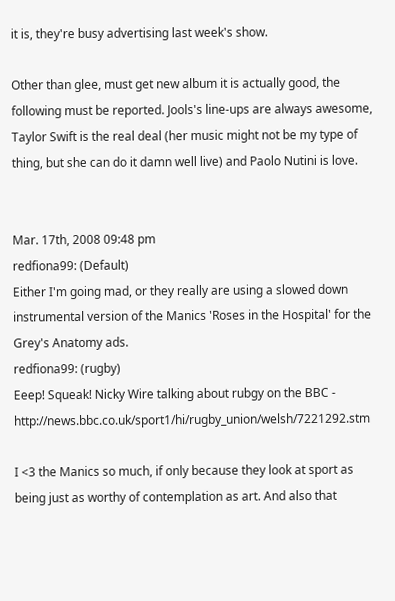it is, they're busy advertising last week's show.

Other than glee, must get new album it is actually good, the following must be reported. Jools's line-ups are always awesome, Taylor Swift is the real deal (her music might not be my type of thing, but she can do it damn well live) and Paolo Nutini is love.


Mar. 17th, 2008 09:48 pm
redfiona99: (Default)
Either I'm going mad, or they really are using a slowed down instrumental version of the Manics 'Roses in the Hospital' for the Grey's Anatomy ads.
redfiona99: (rugby)
Eeep! Squeak! Nicky Wire talking about rubgy on the BBC - http://news.bbc.co.uk/sport1/hi/rugby_union/welsh/7221292.stm

I <3 the Manics so much, if only because they look at sport as being just as worthy of contemplation as art. And also that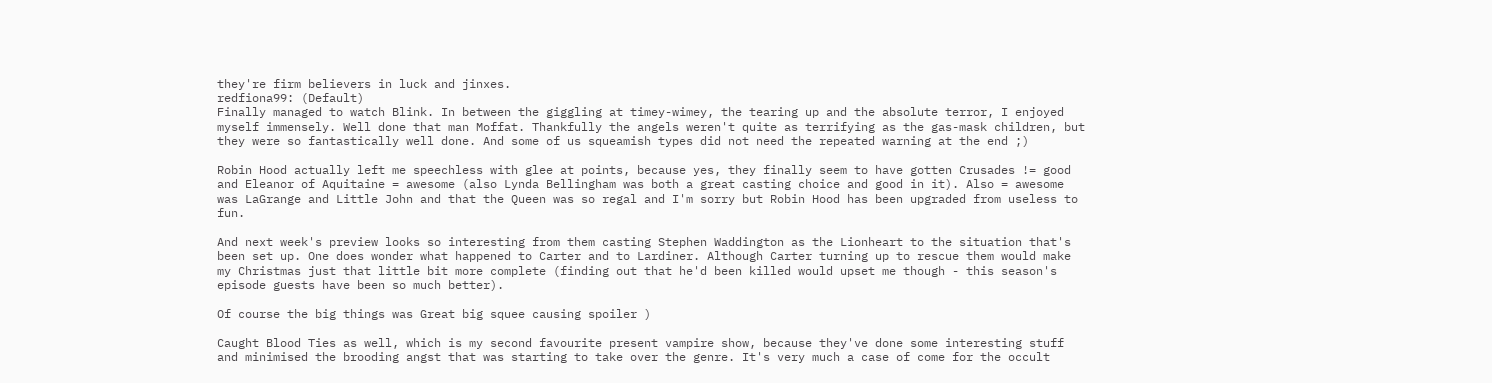they're firm believers in luck and jinxes.
redfiona99: (Default)
Finally managed to watch Blink. In between the giggling at timey-wimey, the tearing up and the absolute terror, I enjoyed myself immensely. Well done that man Moffat. Thankfully the angels weren't quite as terrifying as the gas-mask children, but they were so fantastically well done. And some of us squeamish types did not need the repeated warning at the end ;)

Robin Hood actually left me speechless with glee at points, because yes, they finally seem to have gotten Crusades != good and Eleanor of Aquitaine = awesome (also Lynda Bellingham was both a great casting choice and good in it). Also = awesome was LaGrange and Little John and that the Queen was so regal and I'm sorry but Robin Hood has been upgraded from useless to fun.

And next week's preview looks so interesting from them casting Stephen Waddington as the Lionheart to the situation that's been set up. One does wonder what happened to Carter and to Lardiner. Although Carter turning up to rescue them would make my Christmas just that little bit more complete (finding out that he'd been killed would upset me though - this season's episode guests have been so much better).

Of course the big things was Great big squee causing spoiler )

Caught Blood Ties as well, which is my second favourite present vampire show, because they've done some interesting stuff and minimised the brooding angst that was starting to take over the genre. It's very much a case of come for the occult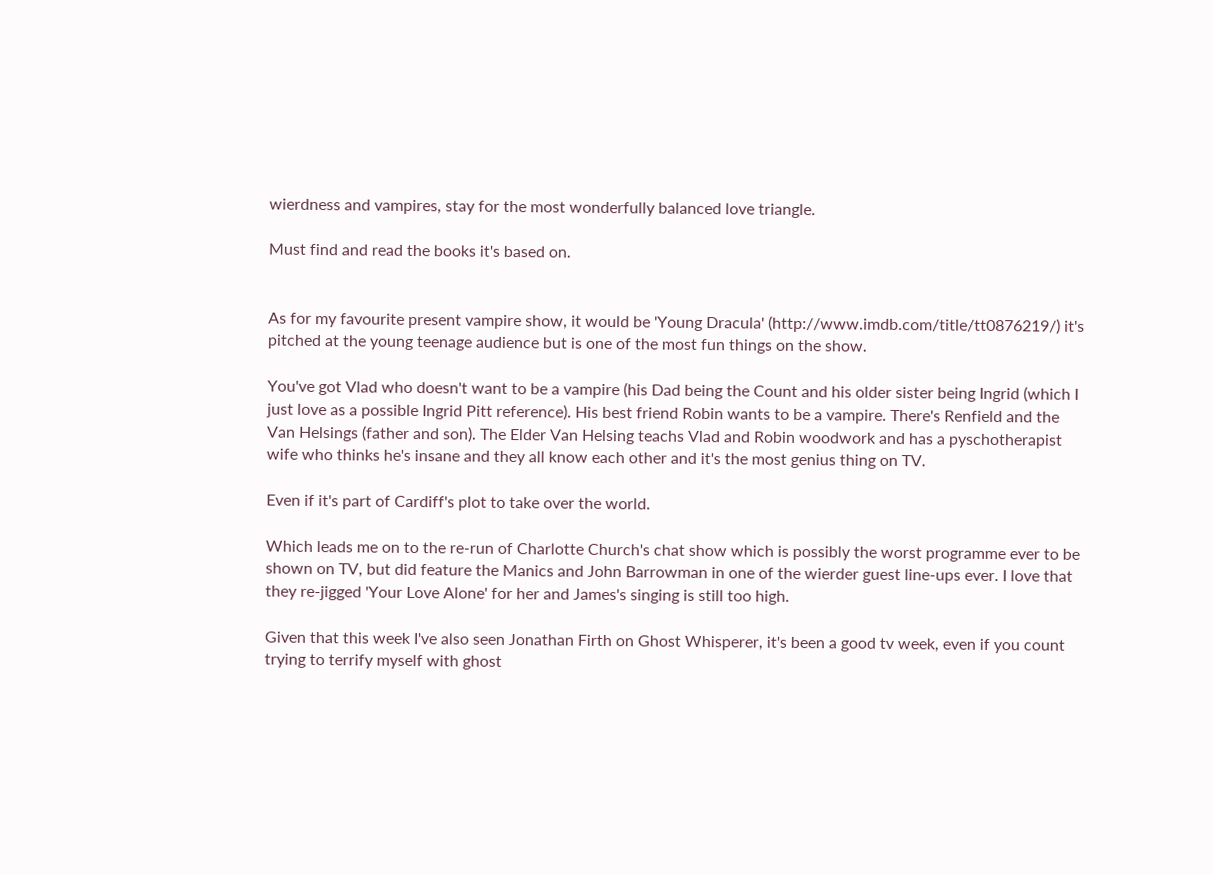wierdness and vampires, stay for the most wonderfully balanced love triangle.

Must find and read the books it's based on.


As for my favourite present vampire show, it would be 'Young Dracula' (http://www.imdb.com/title/tt0876219/) it's pitched at the young teenage audience but is one of the most fun things on the show.

You've got Vlad who doesn't want to be a vampire (his Dad being the Count and his older sister being Ingrid (which I just love as a possible Ingrid Pitt reference). His best friend Robin wants to be a vampire. There's Renfield and the Van Helsings (father and son). The Elder Van Helsing teachs Vlad and Robin woodwork and has a pyschotherapist wife who thinks he's insane and they all know each other and it's the most genius thing on TV.

Even if it's part of Cardiff's plot to take over the world.

Which leads me on to the re-run of Charlotte Church's chat show which is possibly the worst programme ever to be shown on TV, but did feature the Manics and John Barrowman in one of the wierder guest line-ups ever. I love that they re-jigged 'Your Love Alone' for her and James's singing is still too high.

Given that this week I've also seen Jonathan Firth on Ghost Whisperer, it's been a good tv week, even if you count trying to terrify myself with ghost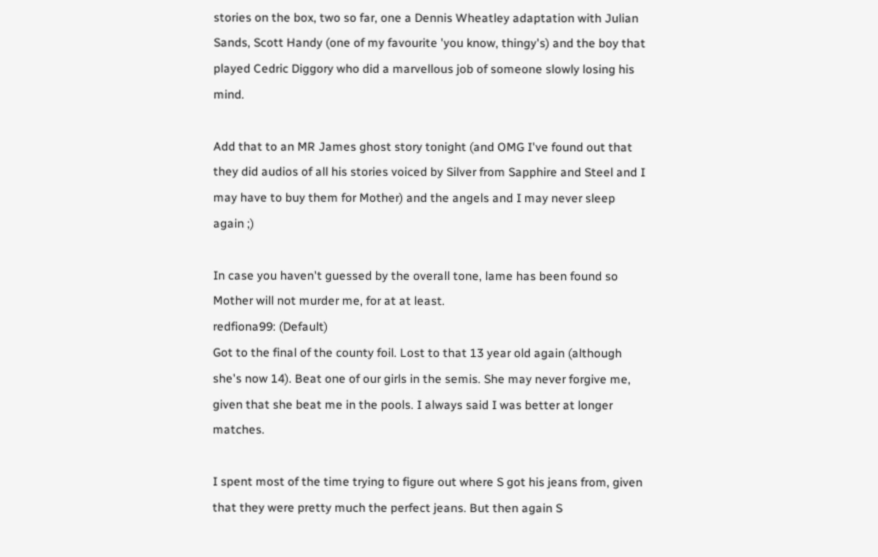stories on the box, two so far, one a Dennis Wheatley adaptation with Julian Sands, Scott Handy (one of my favourite 'you know, thingy's) and the boy that played Cedric Diggory who did a marvellous job of someone slowly losing his mind.

Add that to an MR James ghost story tonight (and OMG I've found out that they did audios of all his stories voiced by Silver from Sapphire and Steel and I may have to buy them for Mother) and the angels and I may never sleep again ;)

In case you haven't guessed by the overall tone, lame has been found so Mother will not murder me, for at at least.
redfiona99: (Default)
Got to the final of the county foil. Lost to that 13 year old again (although she's now 14). Beat one of our girls in the semis. She may never forgive me, given that she beat me in the pools. I always said I was better at longer matches.

I spent most of the time trying to figure out where S got his jeans from, given that they were pretty much the perfect jeans. But then again S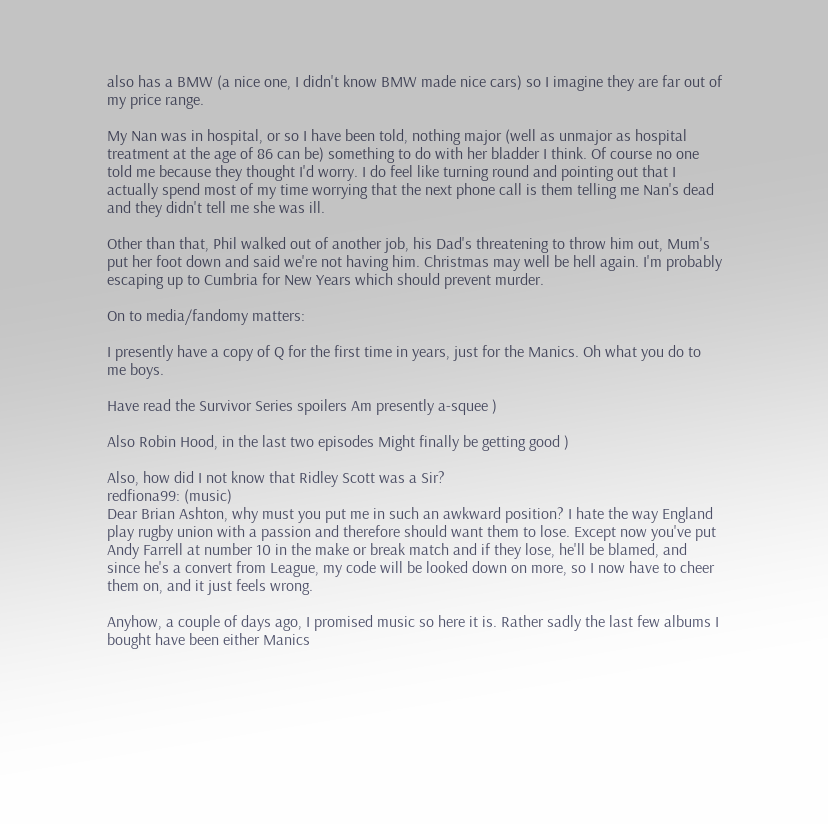also has a BMW (a nice one, I didn't know BMW made nice cars) so I imagine they are far out of my price range.

My Nan was in hospital, or so I have been told, nothing major (well as unmajor as hospital treatment at the age of 86 can be) something to do with her bladder I think. Of course no one told me because they thought I'd worry. I do feel like turning round and pointing out that I actually spend most of my time worrying that the next phone call is them telling me Nan's dead and they didn't tell me she was ill.

Other than that, Phil walked out of another job, his Dad's threatening to throw him out, Mum's put her foot down and said we're not having him. Christmas may well be hell again. I'm probably escaping up to Cumbria for New Years which should prevent murder.

On to media/fandomy matters:

I presently have a copy of Q for the first time in years, just for the Manics. Oh what you do to me boys.

Have read the Survivor Series spoilers Am presently a-squee )

Also Robin Hood, in the last two episodes Might finally be getting good )

Also, how did I not know that Ridley Scott was a Sir?
redfiona99: (music)
Dear Brian Ashton, why must you put me in such an awkward position? I hate the way England play rugby union with a passion and therefore should want them to lose. Except now you've put Andy Farrell at number 10 in the make or break match and if they lose, he'll be blamed, and since he's a convert from League, my code will be looked down on more, so I now have to cheer them on, and it just feels wrong.

Anyhow, a couple of days ago, I promised music so here it is. Rather sadly the last few albums I bought have been either Manics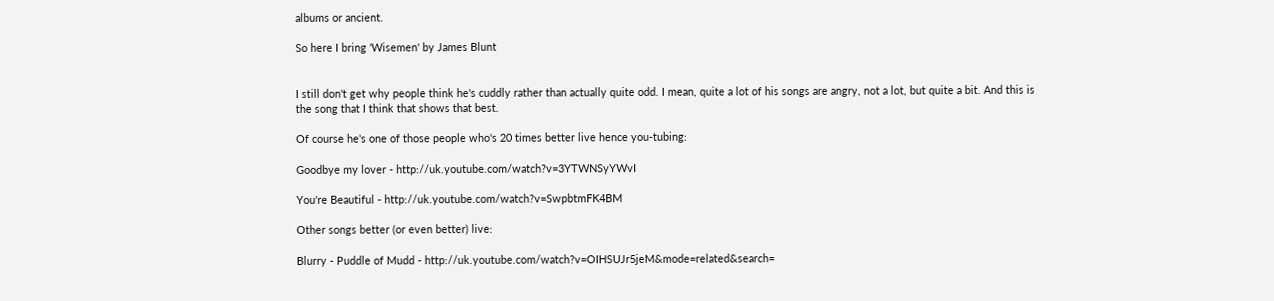albums or ancient.

So here I bring 'Wisemen' by James Blunt


I still don't get why people think he's cuddly rather than actually quite odd. I mean, quite a lot of his songs are angry, not a lot, but quite a bit. And this is the song that I think that shows that best.

Of course he's one of those people who's 20 times better live hence you-tubing:

Goodbye my lover - http://uk.youtube.com/watch?v=3YTWNSyYWvI

You're Beautiful - http://uk.youtube.com/watch?v=SwpbtmFK4BM

Other songs better (or even better) live:

Blurry - Puddle of Mudd - http://uk.youtube.com/watch?v=OIHSUJr5jeM&mode=related&search=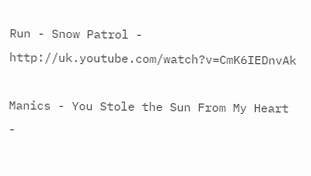Run - Snow Patrol - http://uk.youtube.com/watch?v=CmK6IEDnvAk

Manics - You Stole the Sun From My Heart -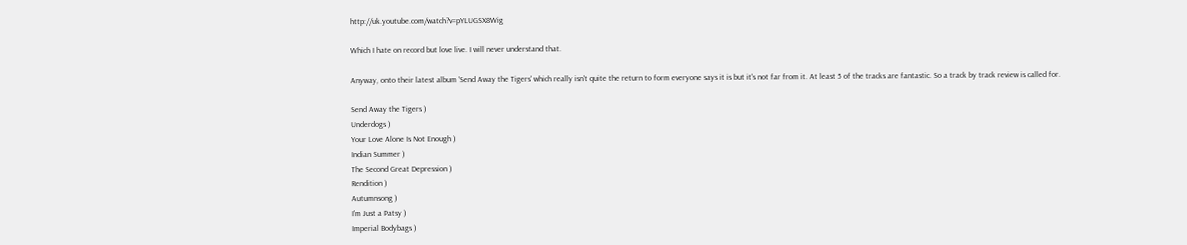http://uk.youtube.com/watch?v=pYLUGSX8Wig

Which I hate on record but love live. I will never understand that.

Anyway, onto their latest album 'Send Away the Tigers' which really isn't quite the return to form everyone says it is but it's not far from it. At least 5 of the tracks are fantastic. So a track by track review is called for.

Send Away the Tigers )
Underdogs )
Your Love Alone Is Not Enough )
Indian Summer )
The Second Great Depression )
Rendition )
Autumnsong )
I'm Just a Patsy )
Imperial Bodybags )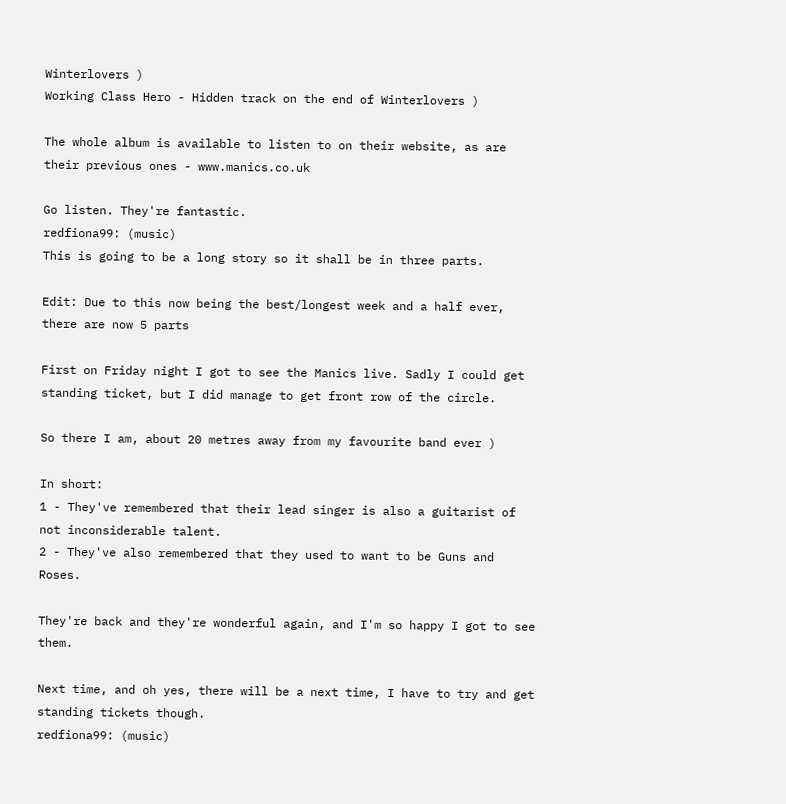Winterlovers )
Working Class Hero - Hidden track on the end of Winterlovers )

The whole album is available to listen to on their website, as are their previous ones - www.manics.co.uk

Go listen. They're fantastic.
redfiona99: (music)
This is going to be a long story so it shall be in three parts.

Edit: Due to this now being the best/longest week and a half ever, there are now 5 parts

First on Friday night I got to see the Manics live. Sadly I could get standing ticket, but I did manage to get front row of the circle.

So there I am, about 20 metres away from my favourite band ever )

In short:
1 - They've remembered that their lead singer is also a guitarist of not inconsiderable talent.
2 - They've also remembered that they used to want to be Guns and Roses.

They're back and they're wonderful again, and I'm so happy I got to see them.

Next time, and oh yes, there will be a next time, I have to try and get standing tickets though.
redfiona99: (music)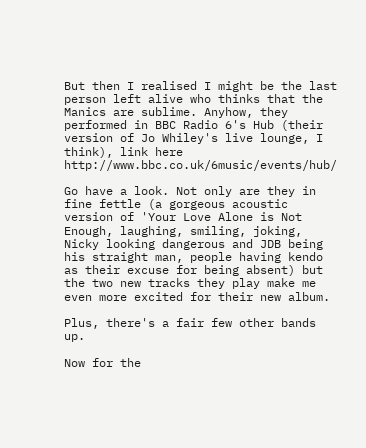But then I realised I might be the last person left alive who thinks that the Manics are sublime. Anyhow, they performed in BBC Radio 6's Hub (their version of Jo Whiley's live lounge, I think), link here http://www.bbc.co.uk/6music/events/hub/

Go have a look. Not only are they in fine fettle (a gorgeous acoustic version of 'Your Love Alone is Not Enough, laughing, smiling, joking, Nicky looking dangerous and JDB being his straight man, people having kendo as their excuse for being absent) but the two new tracks they play make me even more excited for their new album.

Plus, there's a fair few other bands up.

Now for the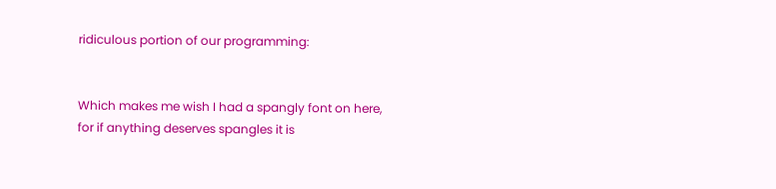ridiculous portion of our programming:


Which makes me wish I had a spangly font on here, for if anything deserves spangles it is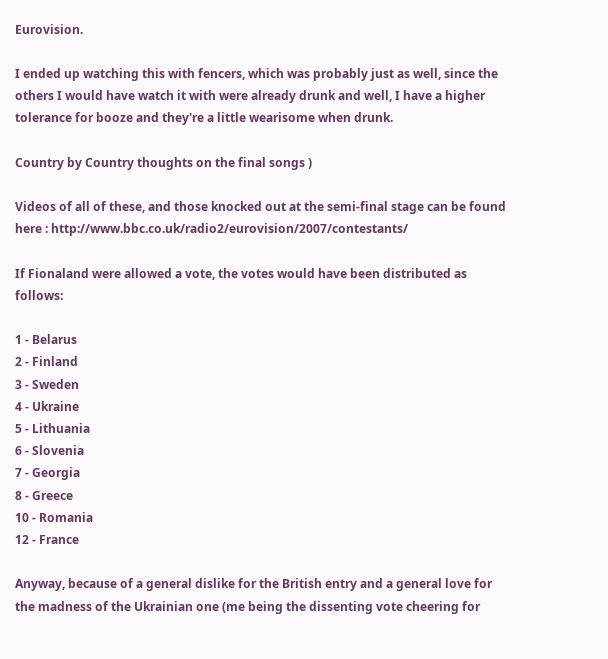Eurovision.

I ended up watching this with fencers, which was probably just as well, since the others I would have watch it with were already drunk and well, I have a higher tolerance for booze and they're a little wearisome when drunk.

Country by Country thoughts on the final songs )

Videos of all of these, and those knocked out at the semi-final stage can be found here : http://www.bbc.co.uk/radio2/eurovision/2007/contestants/

If Fionaland were allowed a vote, the votes would have been distributed as follows:

1 - Belarus
2 - Finland
3 - Sweden
4 - Ukraine
5 - Lithuania
6 - Slovenia
7 - Georgia
8 - Greece
10 - Romania
12 - France

Anyway, because of a general dislike for the British entry and a general love for the madness of the Ukrainian one (me being the dissenting vote cheering for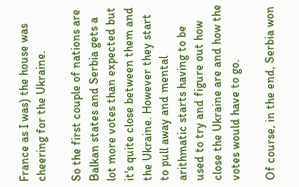France as I was) the house was cheering for the Ukraine.

So the first couple of nations are Balkan states and Serbia gets a lot more votes than expected but it's quite close between them and the Ukraine. However they start to pull away and mental arithmatic starts having to be used to try and figure out how close the Ukraine are and how the votes would have to go.

Of course, in the end, Serbia won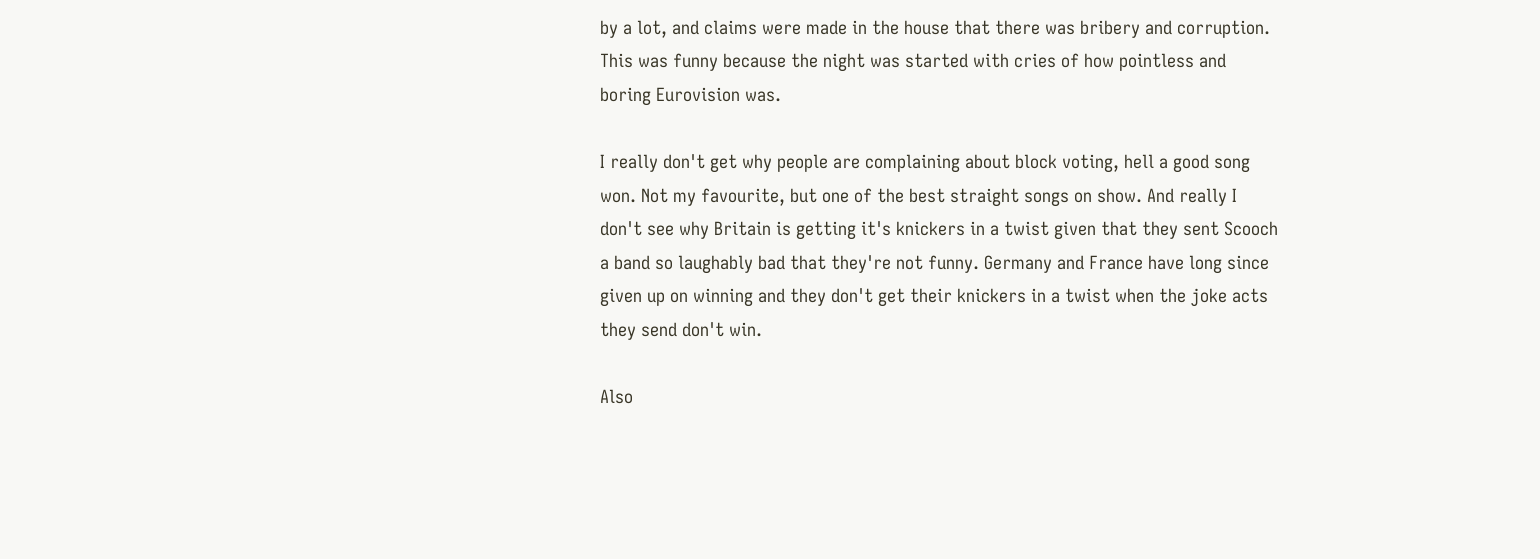by a lot, and claims were made in the house that there was bribery and corruption. This was funny because the night was started with cries of how pointless and boring Eurovision was.

I really don't get why people are complaining about block voting, hell a good song won. Not my favourite, but one of the best straight songs on show. And really I don't see why Britain is getting it's knickers in a twist given that they sent Scooch a band so laughably bad that they're not funny. Germany and France have long since given up on winning and they don't get their knickers in a twist when the joke acts they send don't win.

Also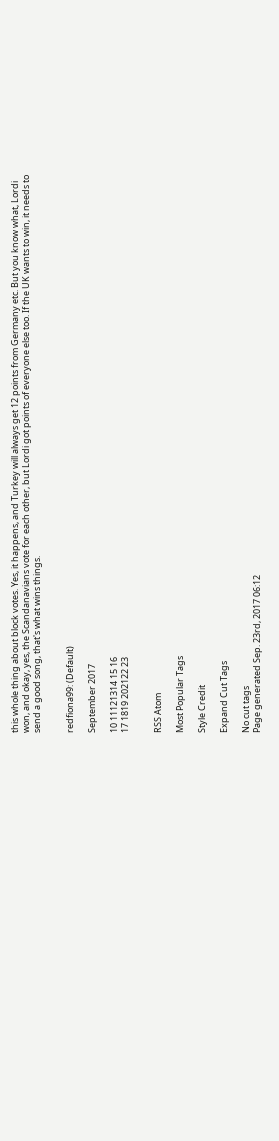this whole thing about block votes. Yes, it happens, and Turkey will always get 12 points from Germany etc. But you know what, Lordi won, and okay, yes, the Scandanavians vote for each other, but Lordi got points of everyone else too. If the UK wants to win, it needs to send a good song, that's what wins things.


redfiona99: (Default)

September 2017

10 11121314 15 16
17 1819 202122 23


RSS Atom

Most Popular Tags

Style Credit

Expand Cut Tags

No cut tags
Page generated Sep. 23rd, 2017 06:12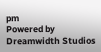pm
Powered by Dreamwidth Studios